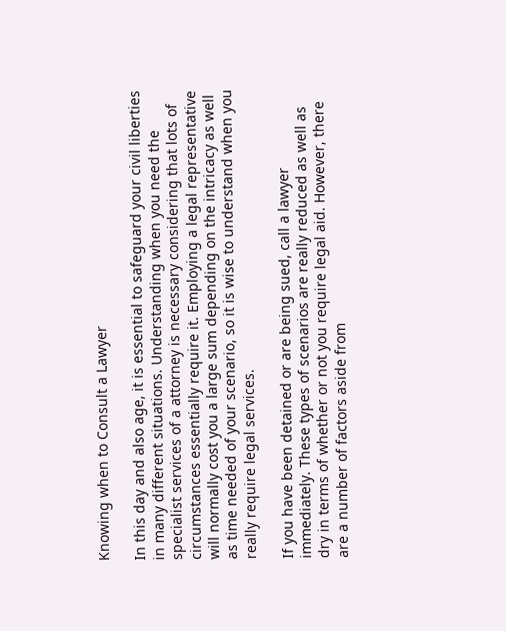Knowing when to Consult a Lawyer

In this day and also age, it is essential to safeguard your civil liberties in many different situations. Understanding when you need the specialist services of a attorney is necessary considering that lots of circumstances essentially require it. Employing a legal representative will normally cost you a large sum depending on the intricacy as well as time needed of your scenario, so it is wise to understand when you really require legal services.

If you have been detained or are being sued, call a lawyer immediately. These types of scenarios are really reduced as well as dry in terms of whether or not you require legal aid. However, there are a number of factors aside from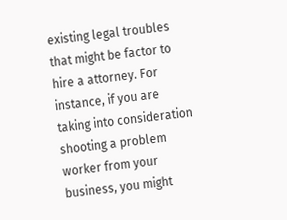existing legal troubles that might be factor to hire a attorney. For instance, if you are taking into consideration shooting a problem worker from your business, you might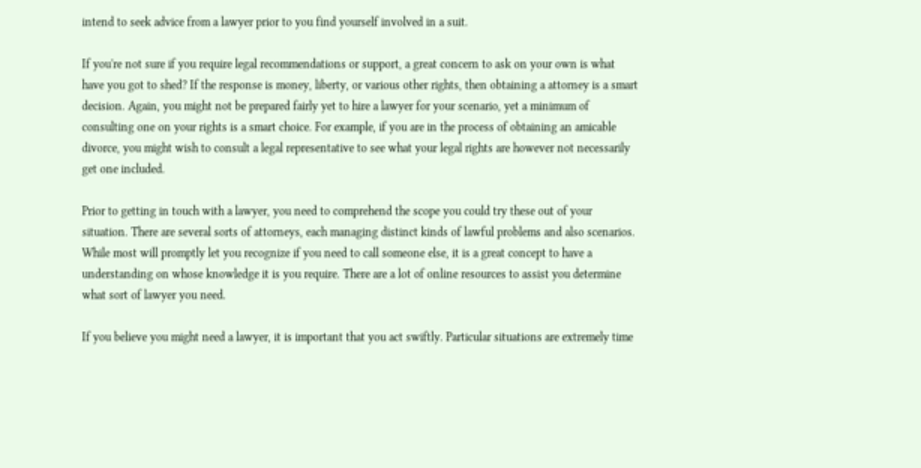intend to seek advice from a lawyer prior to you find yourself involved in a suit.

If you're not sure if you require legal recommendations or support, a great concern to ask on your own is what have you got to shed? If the response is money, liberty, or various other rights, then obtaining a attorney is a smart decision. Again, you might not be prepared fairly yet to hire a lawyer for your scenario, yet a minimum of consulting one on your rights is a smart choice. For example, if you are in the process of obtaining an amicable divorce, you might wish to consult a legal representative to see what your legal rights are however not necessarily get one included.

Prior to getting in touch with a lawyer, you need to comprehend the scope you could try these out of your situation. There are several sorts of attorneys, each managing distinct kinds of lawful problems and also scenarios. While most will promptly let you recognize if you need to call someone else, it is a great concept to have a understanding on whose knowledge it is you require. There are a lot of online resources to assist you determine what sort of lawyer you need.

If you believe you might need a lawyer, it is important that you act swiftly. Particular situations are extremely time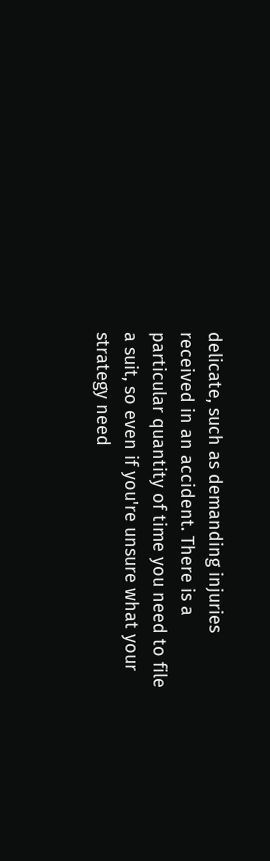delicate, such as demanding injuries received in an accident. There is a particular quantity of time you need to file a suit, so even if you're unsure what your strategy need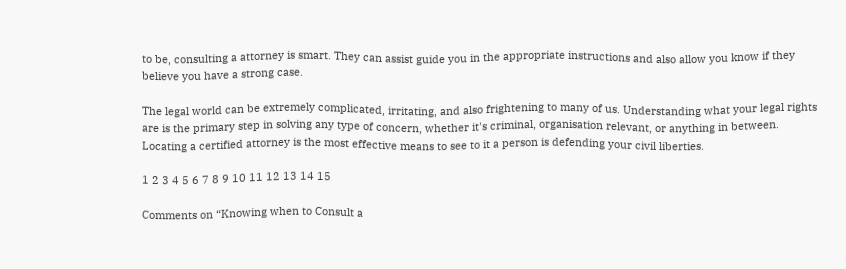to be, consulting a attorney is smart. They can assist guide you in the appropriate instructions and also allow you know if they believe you have a strong case.

The legal world can be extremely complicated, irritating, and also frightening to many of us. Understanding what your legal rights are is the primary step in solving any type of concern, whether it's criminal, organisation relevant, or anything in between. Locating a certified attorney is the most effective means to see to it a person is defending your civil liberties.

1 2 3 4 5 6 7 8 9 10 11 12 13 14 15

Comments on “Knowing when to Consult a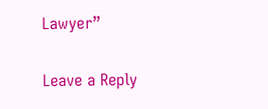Lawyer”

Leave a Reply